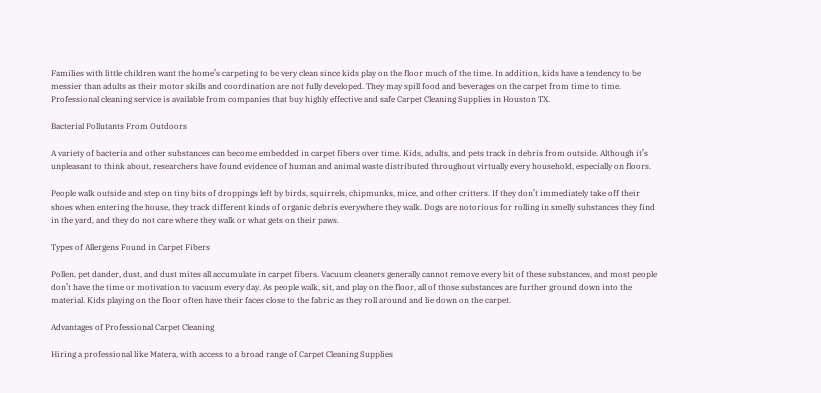Families with little children want the home’s carpeting to be very clean since kids play on the floor much of the time. In addition, kids have a tendency to be messier than adults as their motor skills and coordination are not fully developed. They may spill food and beverages on the carpet from time to time. Professional cleaning service is available from companies that buy highly effective and safe Carpet Cleaning Supplies in Houston TX.

Bacterial Pollutants From Outdoors

A variety of bacteria and other substances can become embedded in carpet fibers over time. Kids, adults, and pets track in debris from outside. Although it’s unpleasant to think about, researchers have found evidence of human and animal waste distributed throughout virtually every household, especially on floors.

People walk outside and step on tiny bits of droppings left by birds, squirrels, chipmunks, mice, and other critters. If they don’t immediately take off their shoes when entering the house, they track different kinds of organic debris everywhere they walk. Dogs are notorious for rolling in smelly substances they find in the yard, and they do not care where they walk or what gets on their paws.

Types of Allergens Found in Carpet Fibers

Pollen, pet dander, dust, and dust mites all accumulate in carpet fibers. Vacuum cleaners generally cannot remove every bit of these substances, and most people don’t have the time or motivation to vacuum every day. As people walk, sit, and play on the floor, all of those substances are further ground down into the material. Kids playing on the floor often have their faces close to the fabric as they roll around and lie down on the carpet.

Advantages of Professional Carpet Cleaning

Hiring a professional like Matera, with access to a broad range of Carpet Cleaning Supplies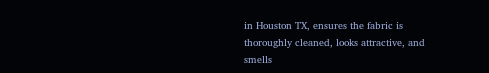in Houston TX, ensures the fabric is thoroughly cleaned, looks attractive, and smells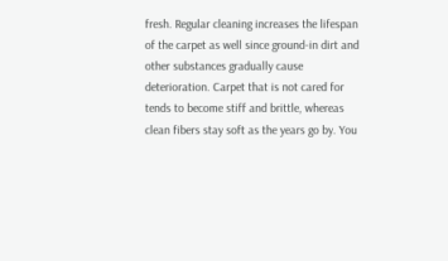fresh. Regular cleaning increases the lifespan of the carpet as well since ground-in dirt and other substances gradually cause deterioration. Carpet that is not cared for tends to become stiff and brittle, whereas clean fibers stay soft as the years go by. You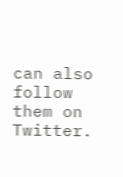can also follow them on Twitter.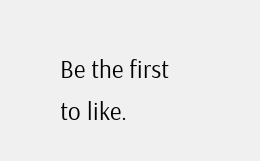Be the first to like.